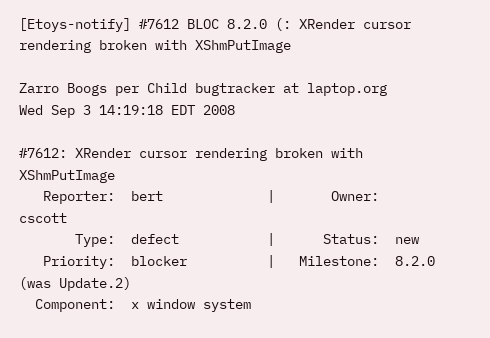[Etoys-notify] #7612 BLOC 8.2.0 (: XRender cursor rendering broken with XShmPutImage

Zarro Boogs per Child bugtracker at laptop.org
Wed Sep 3 14:19:18 EDT 2008

#7612: XRender cursor rendering broken with XShmPutImage
   Reporter:  bert             |       Owner:  cscott
       Type:  defect           |      Status:  new
   Priority:  blocker          |   Milestone:  8.2.0 (was Update.2)
  Component:  x window system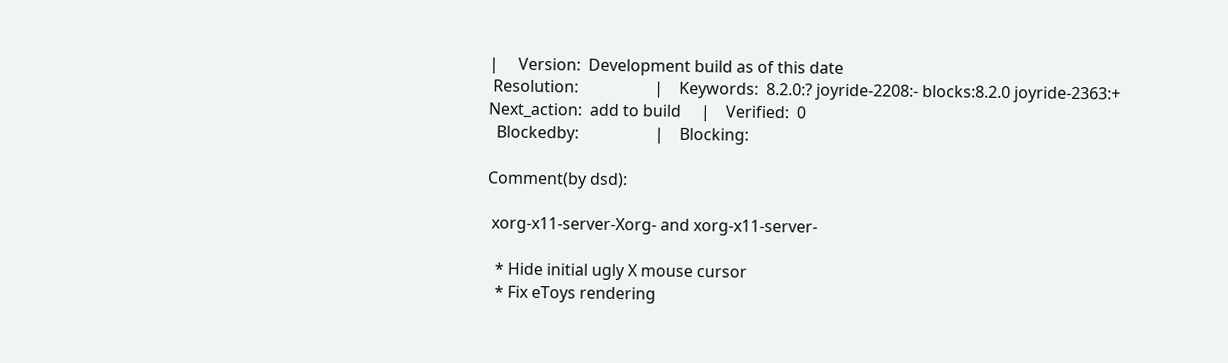|     Version:  Development build as of this date
 Resolution:                   |    Keywords:  8.2.0:? joyride-2208:- blocks:8.2.0 joyride-2363:+
Next_action:  add to build     |    Verified:  0
  Blockedby:                   |    Blocking:

Comment(by dsd):

 xorg-x11-server-Xorg- and xorg-x11-server-

  * Hide initial ugly X mouse cursor
  * Fix eToys rendering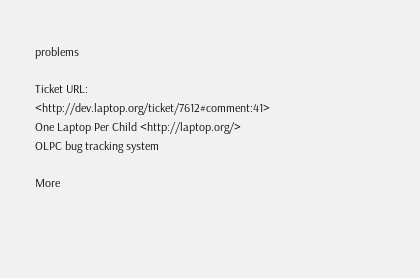problems

Ticket URL: <http://dev.laptop.org/ticket/7612#comment:41>
One Laptop Per Child <http://laptop.org/>
OLPC bug tracking system

More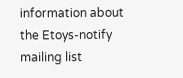information about the Etoys-notify mailing list